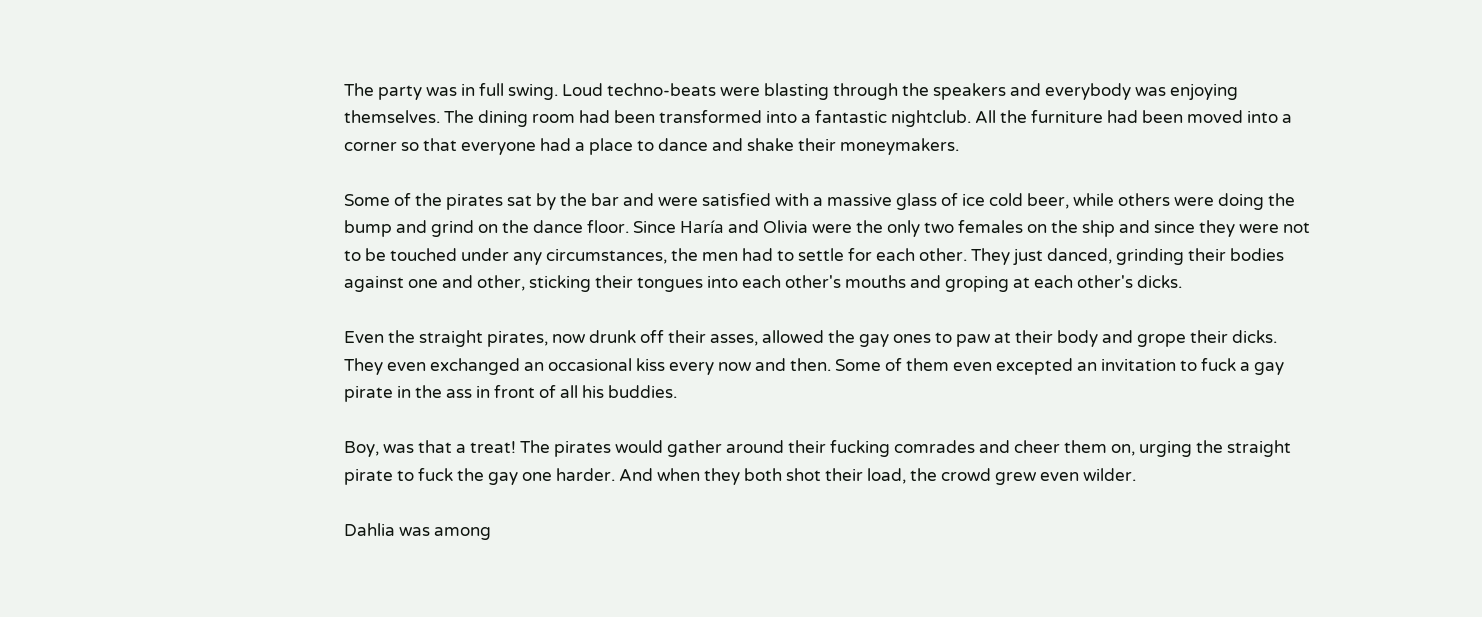The party was in full swing. Loud techno-beats were blasting through the speakers and everybody was enjoying themselves. The dining room had been transformed into a fantastic nightclub. All the furniture had been moved into a corner so that everyone had a place to dance and shake their moneymakers.

Some of the pirates sat by the bar and were satisfied with a massive glass of ice cold beer, while others were doing the bump and grind on the dance floor. Since Haría and Olivia were the only two females on the ship and since they were not to be touched under any circumstances, the men had to settle for each other. They just danced, grinding their bodies against one and other, sticking their tongues into each other's mouths and groping at each other's dicks.

Even the straight pirates, now drunk off their asses, allowed the gay ones to paw at their body and grope their dicks. They even exchanged an occasional kiss every now and then. Some of them even excepted an invitation to fuck a gay pirate in the ass in front of all his buddies.

Boy, was that a treat! The pirates would gather around their fucking comrades and cheer them on, urging the straight pirate to fuck the gay one harder. And when they both shot their load, the crowd grew even wilder.

Dahlia was among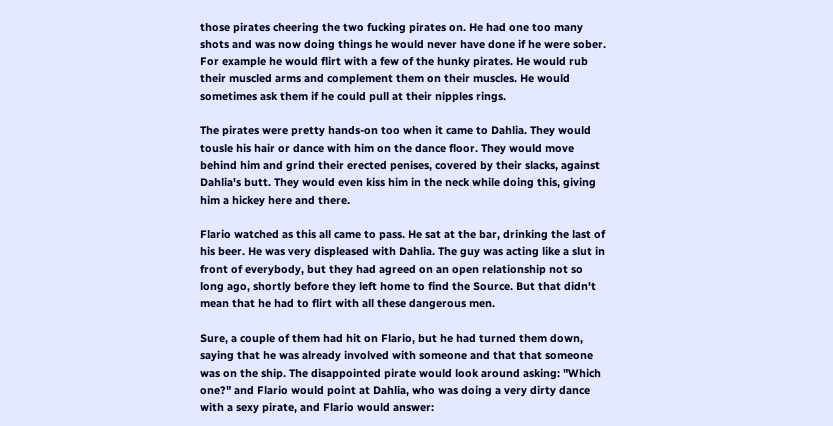those pirates cheering the two fucking pirates on. He had one too many shots and was now doing things he would never have done if he were sober. For example he would flirt with a few of the hunky pirates. He would rub their muscled arms and complement them on their muscles. He would sometimes ask them if he could pull at their nipples rings.

The pirates were pretty hands-on too when it came to Dahlia. They would tousle his hair or dance with him on the dance floor. They would move behind him and grind their erected penises, covered by their slacks, against Dahlia's butt. They would even kiss him in the neck while doing this, giving him a hickey here and there.

Flario watched as this all came to pass. He sat at the bar, drinking the last of his beer. He was very displeased with Dahlia. The guy was acting like a slut in front of everybody, but they had agreed on an open relationship not so long ago, shortly before they left home to find the Source. But that didn't mean that he had to flirt with all these dangerous men.

Sure, a couple of them had hit on Flario, but he had turned them down, saying that he was already involved with someone and that that someone was on the ship. The disappointed pirate would look around asking: "Which one?" and Flario would point at Dahlia, who was doing a very dirty dance with a sexy pirate, and Flario would answer: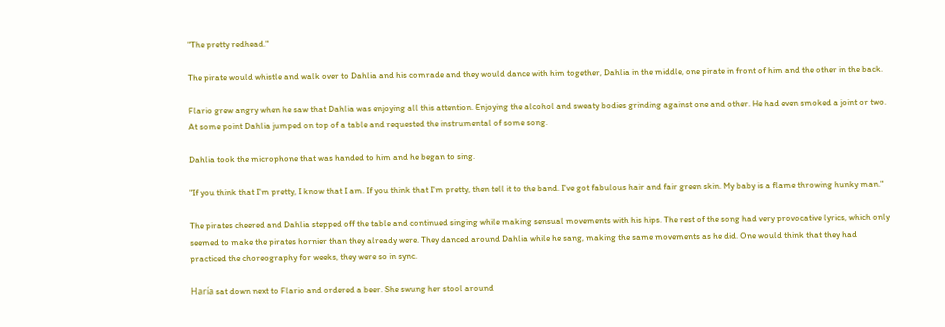"The pretty redhead."

The pirate would whistle and walk over to Dahlia and his comrade and they would dance with him together, Dahlia in the middle, one pirate in front of him and the other in the back.

Flario grew angry when he saw that Dahlia was enjoying all this attention. Enjoying the alcohol and sweaty bodies grinding against one and other. He had even smoked a joint or two. At some point Dahlia jumped on top of a table and requested the instrumental of some song.

Dahlia took the microphone that was handed to him and he began to sing.

"If you think that I'm pretty, I know that I am. If you think that I'm pretty, then tell it to the band. I've got fabulous hair and fair green skin. My baby is a flame throwing hunky man."

The pirates cheered and Dahlia stepped off the table and continued singing while making sensual movements with his hips. The rest of the song had very provocative lyrics, which only seemed to make the pirates hornier than they already were. They danced around Dahlia while he sang, making the same movements as he did. One would think that they had practiced the choreography for weeks, they were so in sync.

Haría sat down next to Flario and ordered a beer. She swung her stool around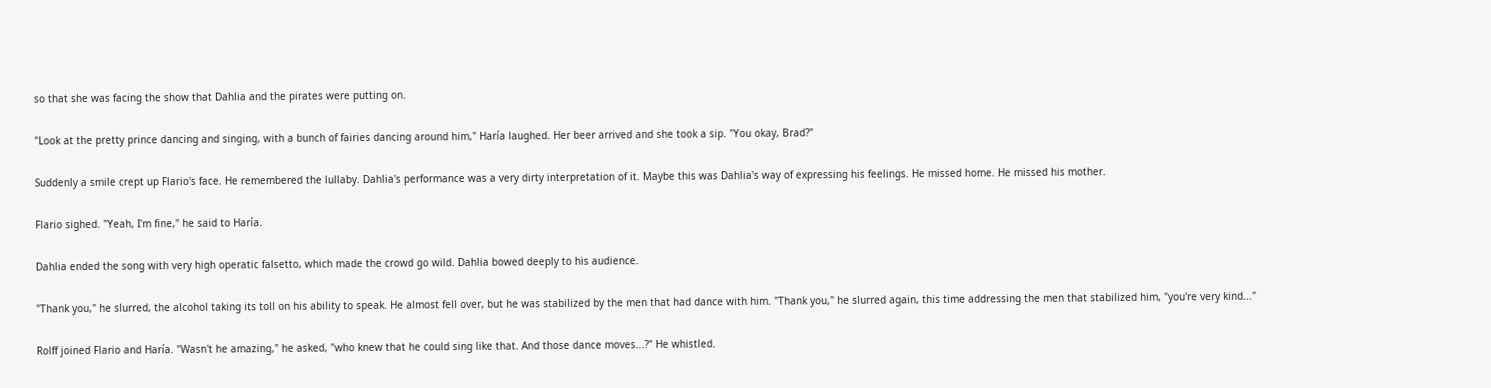so that she was facing the show that Dahlia and the pirates were putting on.

"Look at the pretty prince dancing and singing, with a bunch of fairies dancing around him," Haría laughed. Her beer arrived and she took a sip. "You okay, Brad?"

Suddenly a smile crept up Flario's face. He remembered the lullaby. Dahlia's performance was a very dirty interpretation of it. Maybe this was Dahlia's way of expressing his feelings. He missed home. He missed his mother.

Flario sighed. "Yeah, I'm fine," he said to Haría.

Dahlia ended the song with very high operatic falsetto, which made the crowd go wild. Dahlia bowed deeply to his audience.

"Thank you," he slurred, the alcohol taking its toll on his ability to speak. He almost fell over, but he was stabilized by the men that had dance with him. "Thank you," he slurred again, this time addressing the men that stabilized him, "you're very kind..."

Rolff joined Flario and Haría. "Wasn't he amazing," he asked, "who knew that he could sing like that. And those dance moves...?" He whistled.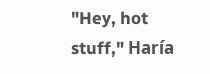"Hey, hot stuff," Haría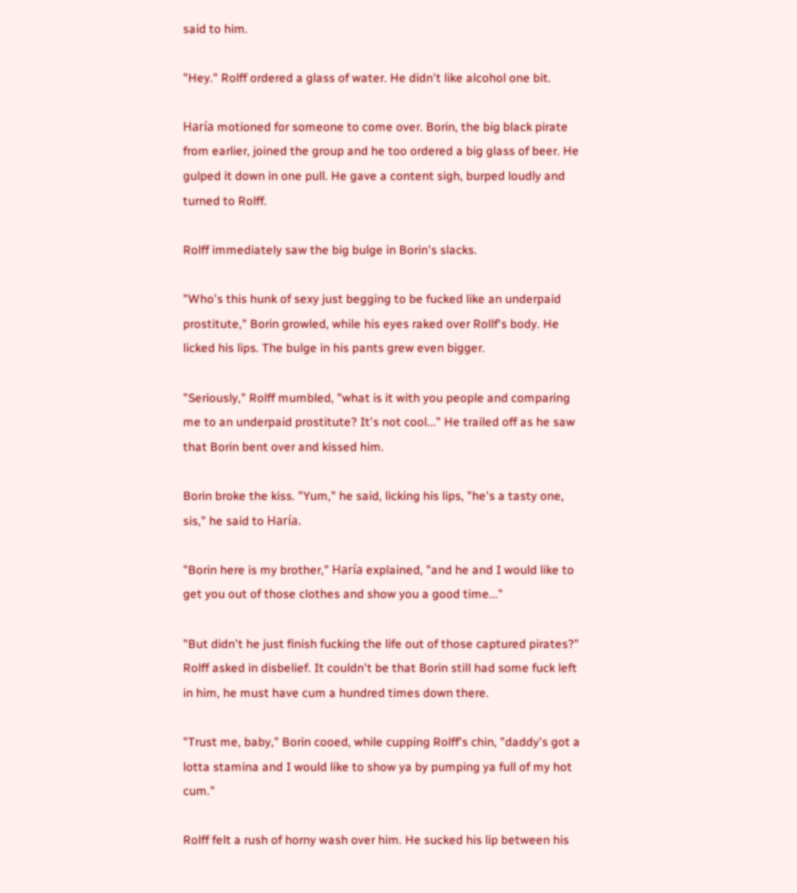said to him.

"Hey." Rolff ordered a glass of water. He didn't like alcohol one bit.

Haría motioned for someone to come over. Borin, the big black pirate from earlier, joined the group and he too ordered a big glass of beer. He gulped it down in one pull. He gave a content sigh, burped loudly and turned to Rolff.

Rolff immediately saw the big bulge in Borin's slacks.

"Who's this hunk of sexy just begging to be fucked like an underpaid prostitute," Borin growled, while his eyes raked over Rollf's body. He licked his lips. The bulge in his pants grew even bigger.

"Seriously," Rolff mumbled, "what is it with you people and comparing me to an underpaid prostitute? It's not cool..." He trailed off as he saw that Borin bent over and kissed him.

Borin broke the kiss. "Yum," he said, licking his lips, "he's a tasty one, sis," he said to Haría.

"Borin here is my brother," Haría explained, "and he and I would like to get you out of those clothes and show you a good time..."

"But didn't he just finish fucking the life out of those captured pirates?" Rolff asked in disbelief. It couldn't be that Borin still had some fuck left in him, he must have cum a hundred times down there.

"Trust me, baby," Borin cooed, while cupping Rolff's chin, "daddy's got a lotta stamina and I would like to show ya by pumping ya full of my hot cum."

Rolff felt a rush of horny wash over him. He sucked his lip between his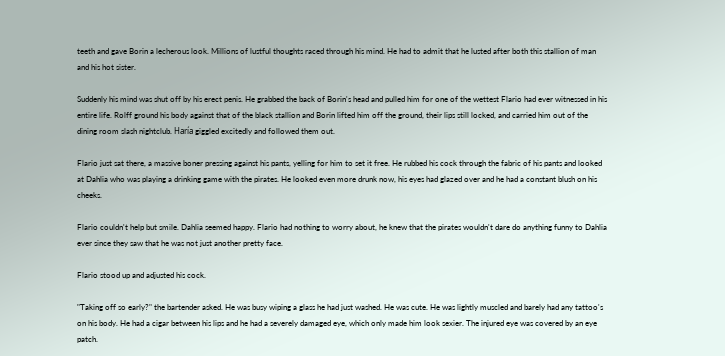teeth and gave Borin a lecherous look. Millions of lustful thoughts raced through his mind. He had to admit that he lusted after both this stallion of man and his hot sister.

Suddenly his mind was shut off by his erect penis. He grabbed the back of Borin's head and pulled him for one of the wettest Flario had ever witnessed in his entire life. Rolff ground his body against that of the black stallion and Borin lifted him off the ground, their lips still locked, and carried him out of the dining room slash nightclub. Haría giggled excitedly and followed them out.

Flario just sat there, a massive boner pressing against his pants, yelling for him to set it free. He rubbed his cock through the fabric of his pants and looked at Dahlia who was playing a drinking game with the pirates. He looked even more drunk now, his eyes had glazed over and he had a constant blush on his cheeks.

Flario couldn't help but smile. Dahlia seemed happy. Flario had nothing to worry about, he knew that the pirates wouldn't dare do anything funny to Dahlia ever since they saw that he was not just another pretty face.

Flario stood up and adjusted his cock.

"Taking off so early?" the bartender asked. He was busy wiping a glass he had just washed. He was cute. He was lightly muscled and barely had any tattoo's on his body. He had a cigar between his lips and he had a severely damaged eye, which only made him look sexier. The injured eye was covered by an eye patch.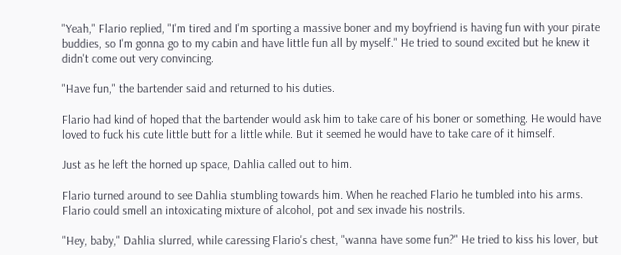"Yeah," Flario replied, "I'm tired and I'm sporting a massive boner and my boyfriend is having fun with your pirate buddies, so I'm gonna go to my cabin and have little fun all by myself." He tried to sound excited but he knew it didn't come out very convincing.

"Have fun," the bartender said and returned to his duties.

Flario had kind of hoped that the bartender would ask him to take care of his boner or something. He would have loved to fuck his cute little butt for a little while. But it seemed he would have to take care of it himself.

Just as he left the horned up space, Dahlia called out to him.

Flario turned around to see Dahlia stumbling towards him. When he reached Flario he tumbled into his arms. Flario could smell an intoxicating mixture of alcohol, pot and sex invade his nostrils.

"Hey, baby," Dahlia slurred, while caressing Flario's chest, "wanna have some fun?" He tried to kiss his lover, but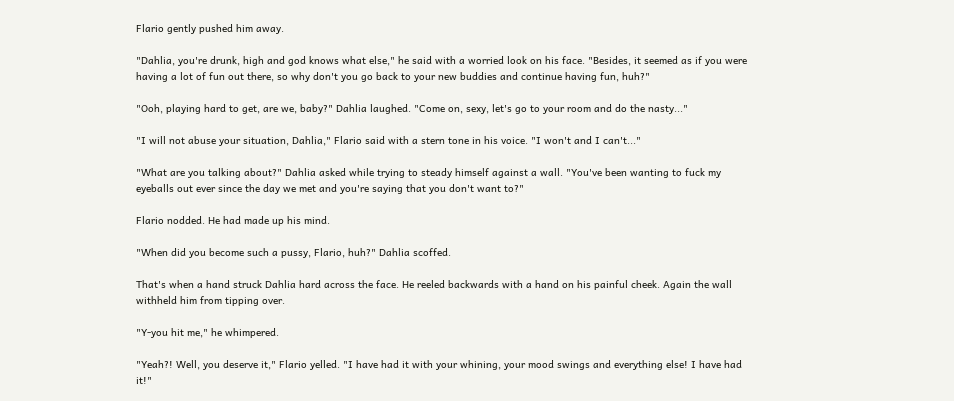Flario gently pushed him away.

"Dahlia, you're drunk, high and god knows what else," he said with a worried look on his face. "Besides, it seemed as if you were having a lot of fun out there, so why don't you go back to your new buddies and continue having fun, huh?"

"Ooh, playing hard to get, are we, baby?" Dahlia laughed. "Come on, sexy, let's go to your room and do the nasty..."

"I will not abuse your situation, Dahlia," Flario said with a stern tone in his voice. "I won't and I can't..."

"What are you talking about?" Dahlia asked while trying to steady himself against a wall. "You've been wanting to fuck my eyeballs out ever since the day we met and you're saying that you don't want to?"

Flario nodded. He had made up his mind.

"When did you become such a pussy, Flario, huh?" Dahlia scoffed.

That's when a hand struck Dahlia hard across the face. He reeled backwards with a hand on his painful cheek. Again the wall withheld him from tipping over.

"Y-you hit me," he whimpered.

"Yeah?! Well, you deserve it," Flario yelled. "I have had it with your whining, your mood swings and everything else! I have had it!"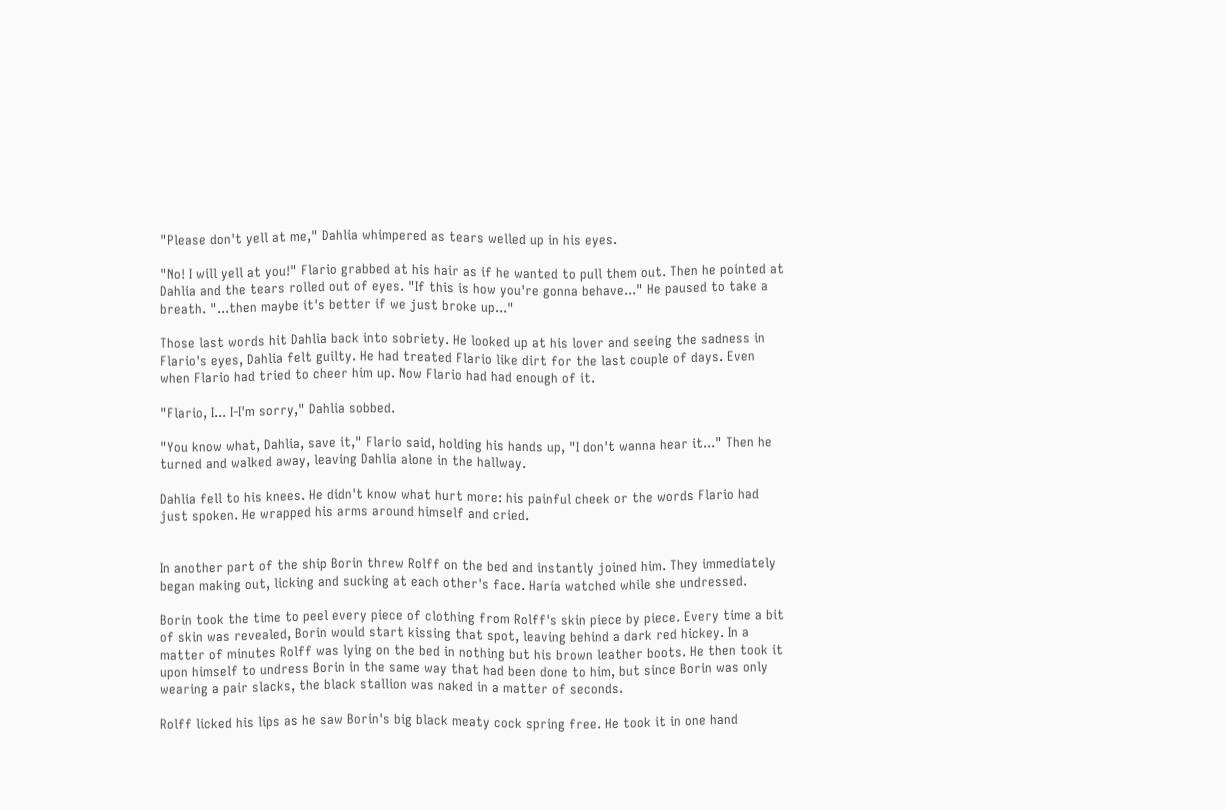"Please don't yell at me," Dahlia whimpered as tears welled up in his eyes.

"No! I will yell at you!" Flario grabbed at his hair as if he wanted to pull them out. Then he pointed at Dahlia and the tears rolled out of eyes. "If this is how you're gonna behave..." He paused to take a breath. "...then maybe it's better if we just broke up..."

Those last words hit Dahlia back into sobriety. He looked up at his lover and seeing the sadness in Flario's eyes, Dahlia felt guilty. He had treated Flario like dirt for the last couple of days. Even when Flario had tried to cheer him up. Now Flario had had enough of it.

"Flario, I... I-I'm sorry," Dahlia sobbed.

"You know what, Dahlia, save it," Flario said, holding his hands up, "I don't wanna hear it..." Then he turned and walked away, leaving Dahlia alone in the hallway.

Dahlia fell to his knees. He didn't know what hurt more: his painful cheek or the words Flario had just spoken. He wrapped his arms around himself and cried.


In another part of the ship Borin threw Rolff on the bed and instantly joined him. They immediately began making out, licking and sucking at each other's face. Haría watched while she undressed.

Borin took the time to peel every piece of clothing from Rolff's skin piece by piece. Every time a bit of skin was revealed, Borin would start kissing that spot, leaving behind a dark red hickey. In a matter of minutes Rolff was lying on the bed in nothing but his brown leather boots. He then took it upon himself to undress Borin in the same way that had been done to him, but since Borin was only wearing a pair slacks, the black stallion was naked in a matter of seconds.

Rolff licked his lips as he saw Borin's big black meaty cock spring free. He took it in one hand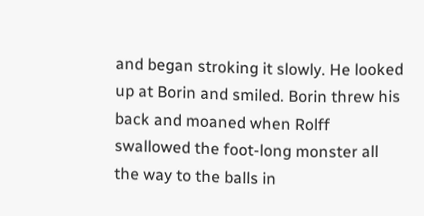and began stroking it slowly. He looked up at Borin and smiled. Borin threw his back and moaned when Rolff swallowed the foot-long monster all the way to the balls in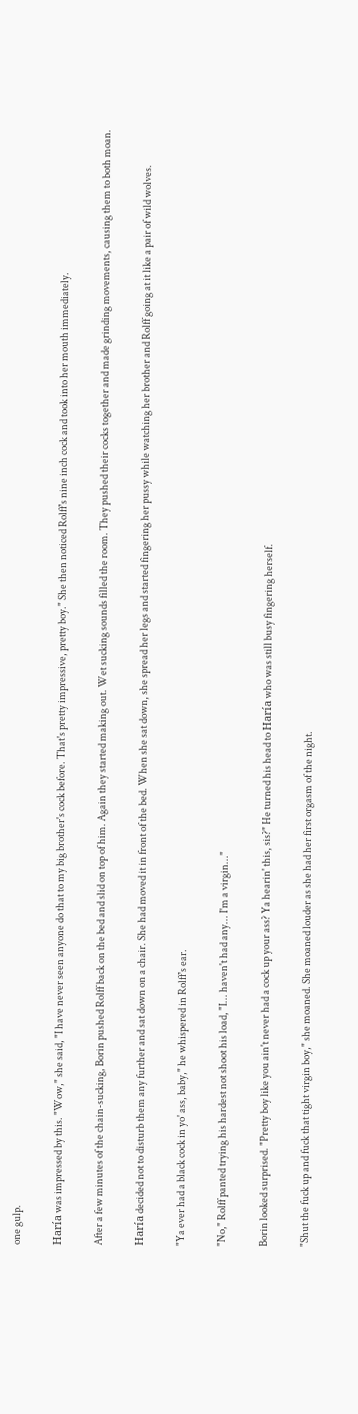one gulp.

Haría was impressed by this. "Wow," she said, "I have never seen anyone do that to my big brother's cock before. That's pretty impressive, pretty boy." She then noticed Rolff's nine inch cock and took into her mouth immediately.

After a few minutes of the chain-sucking, Borin pushed Rolff back on the bed and slid on top of him. Again they started making out. Wet sucking sounds filled the room. They pushed their cocks together and made grinding movements, causing them to both moan.

Haría decided not to disturb them any further and sat down on a chair. She had moved it in front of the bed. When she sat down, she spread her legs and started fingering her pussy while watching her brother and Rolff going at it like a pair of wild wolves.

"Ya ever had a black cock in yo' ass, baby," he whispered in Rolff's ear.

"No," Rolff panted trying his hardest not shoot his load, "I... haven't had any... I'm a virgin..."

Borin looked surprised. "Pretty boy like you ain't never had a cock up your ass? Ya hearin' this, sis?" He turned his head to Haría who was still busy fingering herself.

"Shut the fuck up and fuck that tight virgin boy," she moaned. She moaned louder as she had her first orgasm of the night.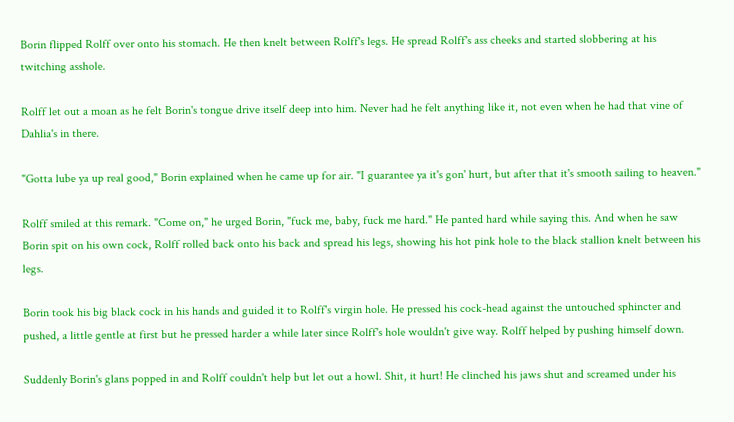Borin flipped Rolff over onto his stomach. He then knelt between Rolff's legs. He spread Rolff's ass cheeks and started slobbering at his twitching asshole.

Rolff let out a moan as he felt Borin's tongue drive itself deep into him. Never had he felt anything like it, not even when he had that vine of Dahlia's in there.

"Gotta lube ya up real good," Borin explained when he came up for air. "I guarantee ya it's gon' hurt, but after that it's smooth sailing to heaven."

Rolff smiled at this remark. "Come on," he urged Borin, "fuck me, baby, fuck me hard." He panted hard while saying this. And when he saw Borin spit on his own cock, Rolff rolled back onto his back and spread his legs, showing his hot pink hole to the black stallion knelt between his legs.

Borin took his big black cock in his hands and guided it to Rolff's virgin hole. He pressed his cock-head against the untouched sphincter and pushed, a little gentle at first but he pressed harder a while later since Rolff's hole wouldn't give way. Rolff helped by pushing himself down.

Suddenly Borin's glans popped in and Rolff couldn't help but let out a howl. Shit, it hurt! He clinched his jaws shut and screamed under his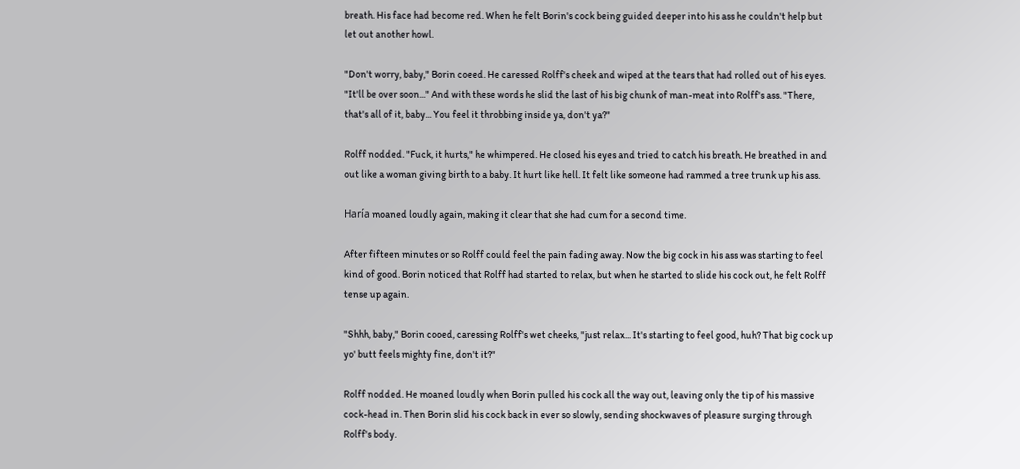breath. His face had become red. When he felt Borin's cock being guided deeper into his ass he couldn't help but let out another howl.

"Don't worry, baby," Borin coeed. He caressed Rolff's cheek and wiped at the tears that had rolled out of his eyes. "It'll be over soon..." And with these words he slid the last of his big chunk of man-meat into Rolff's ass. "There, that's all of it, baby... You feel it throbbing inside ya, don't ya?"

Rolff nodded. "Fuck, it hurts," he whimpered. He closed his eyes and tried to catch his breath. He breathed in and out like a woman giving birth to a baby. It hurt like hell. It felt like someone had rammed a tree trunk up his ass.

Haría moaned loudly again, making it clear that she had cum for a second time.

After fifteen minutes or so Rolff could feel the pain fading away. Now the big cock in his ass was starting to feel kind of good. Borin noticed that Rolff had started to relax, but when he started to slide his cock out, he felt Rolff tense up again.

"Shhh, baby," Borin cooed, caressing Rolff's wet cheeks, "just relax... It's starting to feel good, huh? That big cock up yo' butt feels mighty fine, don't it?"

Rolff nodded. He moaned loudly when Borin pulled his cock all the way out, leaving only the tip of his massive cock-head in. Then Borin slid his cock back in ever so slowly, sending shockwaves of pleasure surging through Rolff's body.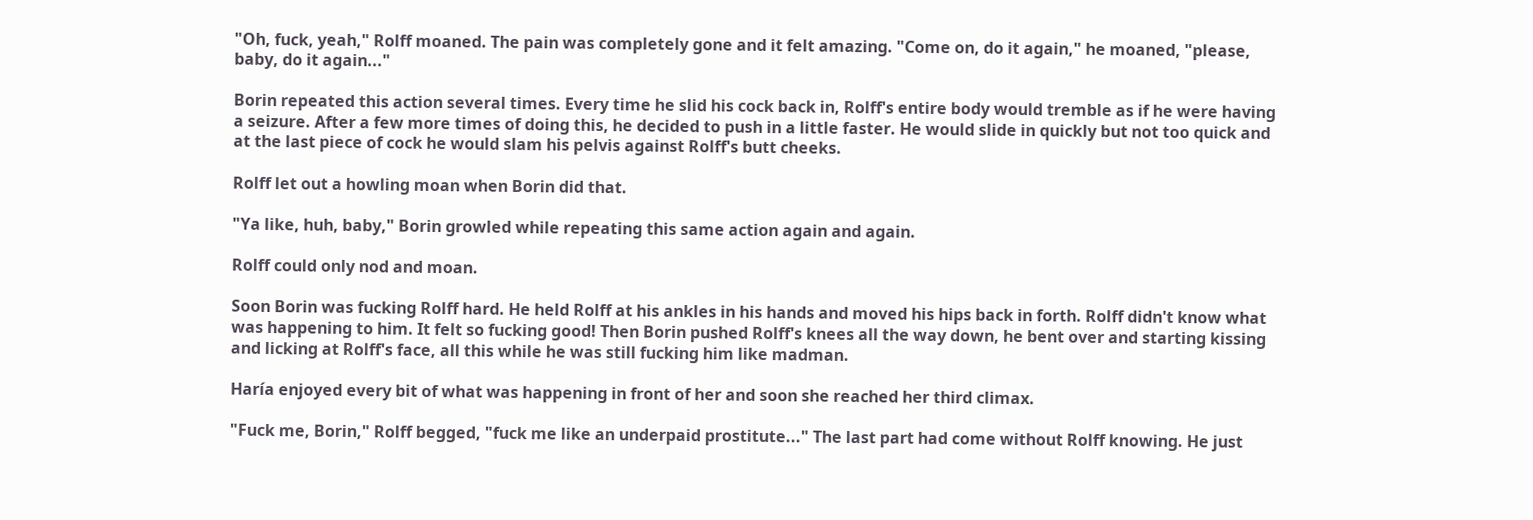"Oh, fuck, yeah," Rolff moaned. The pain was completely gone and it felt amazing. "Come on, do it again," he moaned, "please, baby, do it again..."

Borin repeated this action several times. Every time he slid his cock back in, Rolff's entire body would tremble as if he were having a seizure. After a few more times of doing this, he decided to push in a little faster. He would slide in quickly but not too quick and at the last piece of cock he would slam his pelvis against Rolff's butt cheeks.

Rolff let out a howling moan when Borin did that.

"Ya like, huh, baby," Borin growled while repeating this same action again and again.

Rolff could only nod and moan.

Soon Borin was fucking Rolff hard. He held Rolff at his ankles in his hands and moved his hips back in forth. Rolff didn't know what was happening to him. It felt so fucking good! Then Borin pushed Rolff's knees all the way down, he bent over and starting kissing and licking at Rolff's face, all this while he was still fucking him like madman.

Haría enjoyed every bit of what was happening in front of her and soon she reached her third climax.

"Fuck me, Borin," Rolff begged, "fuck me like an underpaid prostitute..." The last part had come without Rolff knowing. He just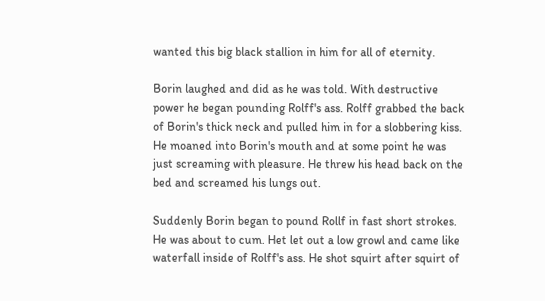wanted this big black stallion in him for all of eternity.

Borin laughed and did as he was told. With destructive power he began pounding Rolff's ass. Rolff grabbed the back of Borin's thick neck and pulled him in for a slobbering kiss. He moaned into Borin's mouth and at some point he was just screaming with pleasure. He threw his head back on the bed and screamed his lungs out.

Suddenly Borin began to pound Rollf in fast short strokes. He was about to cum. Het let out a low growl and came like waterfall inside of Rolff's ass. He shot squirt after squirt of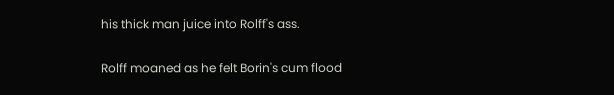his thick man juice into Rolff's ass.

Rolff moaned as he felt Borin's cum flood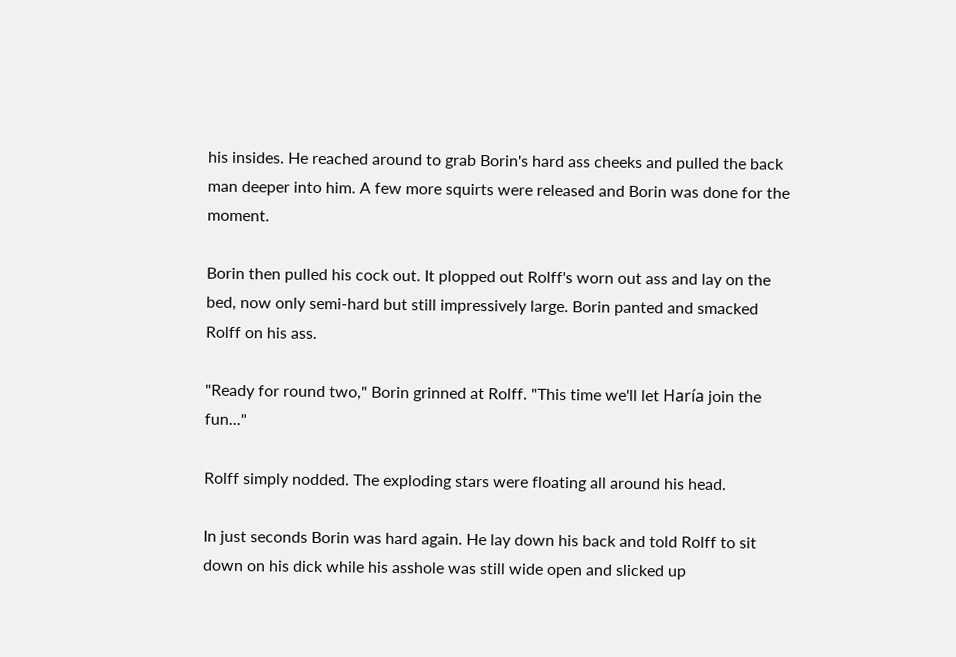his insides. He reached around to grab Borin's hard ass cheeks and pulled the back man deeper into him. A few more squirts were released and Borin was done for the moment.

Borin then pulled his cock out. It plopped out Rolff's worn out ass and lay on the bed, now only semi-hard but still impressively large. Borin panted and smacked Rolff on his ass.

"Ready for round two," Borin grinned at Rolff. "This time we'll let Haría join the fun..."

Rolff simply nodded. The exploding stars were floating all around his head.

In just seconds Borin was hard again. He lay down his back and told Rolff to sit down on his dick while his asshole was still wide open and slicked up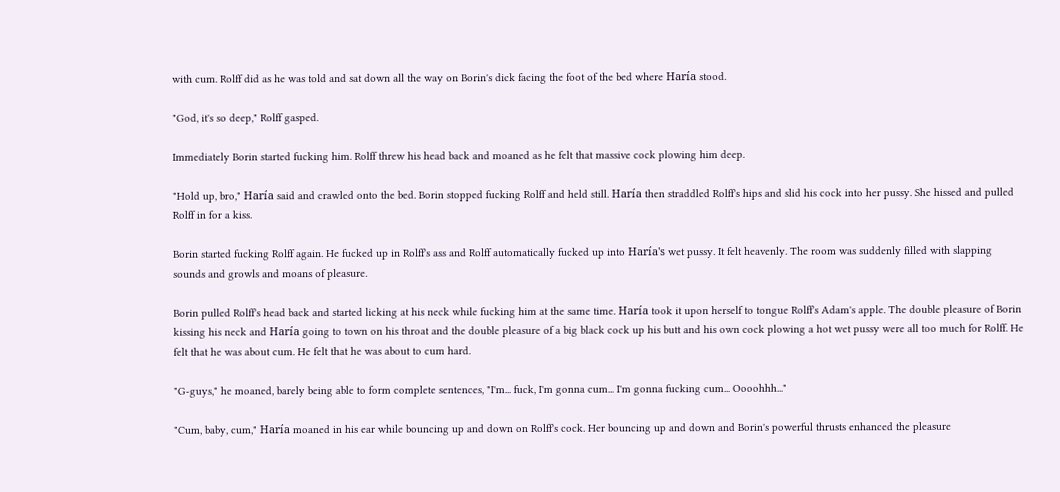with cum. Rolff did as he was told and sat down all the way on Borin's dick facing the foot of the bed where Haría stood.

"God, it's so deep," Rolff gasped.

Immediately Borin started fucking him. Rolff threw his head back and moaned as he felt that massive cock plowing him deep.

"Hold up, bro," Haría said and crawled onto the bed. Borin stopped fucking Rolff and held still. Haría then straddled Rolff's hips and slid his cock into her pussy. She hissed and pulled Rolff in for a kiss.

Borin started fucking Rolff again. He fucked up in Rolff's ass and Rolff automatically fucked up into Haría's wet pussy. It felt heavenly. The room was suddenly filled with slapping sounds and growls and moans of pleasure.

Borin pulled Rolff's head back and started licking at his neck while fucking him at the same time. Haría took it upon herself to tongue Rolff's Adam's apple. The double pleasure of Borin kissing his neck and Haría going to town on his throat and the double pleasure of a big black cock up his butt and his own cock plowing a hot wet pussy were all too much for Rolff. He felt that he was about cum. He felt that he was about to cum hard.

"G-guys," he moaned, barely being able to form complete sentences, "I'm... fuck, I'm gonna cum... I'm gonna fucking cum... Oooohhh..."

"Cum, baby, cum," Haría moaned in his ear while bouncing up and down on Rolff's cock. Her bouncing up and down and Borin's powerful thrusts enhanced the pleasure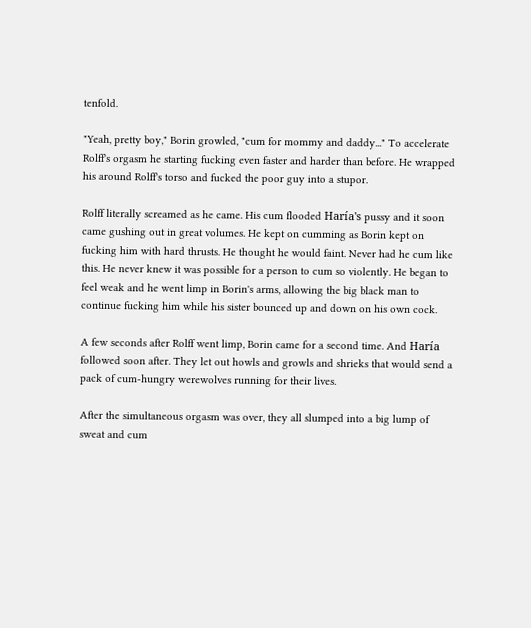tenfold.

"Yeah, pretty boy," Borin growled, "cum for mommy and daddy..." To accelerate Rolff's orgasm he starting fucking even faster and harder than before. He wrapped his around Rolff's torso and fucked the poor guy into a stupor.

Rolff literally screamed as he came. His cum flooded Haría's pussy and it soon came gushing out in great volumes. He kept on cumming as Borin kept on fucking him with hard thrusts. He thought he would faint. Never had he cum like this. He never knew it was possible for a person to cum so violently. He began to feel weak and he went limp in Borin's arms, allowing the big black man to continue fucking him while his sister bounced up and down on his own cock.

A few seconds after Rolff went limp, Borin came for a second time. And Haría followed soon after. They let out howls and growls and shrieks that would send a pack of cum-hungry werewolves running for their lives.

After the simultaneous orgasm was over, they all slumped into a big lump of sweat and cum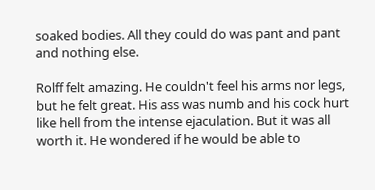soaked bodies. All they could do was pant and pant and nothing else.

Rolff felt amazing. He couldn't feel his arms nor legs, but he felt great. His ass was numb and his cock hurt like hell from the intense ejaculation. But it was all worth it. He wondered if he would be able to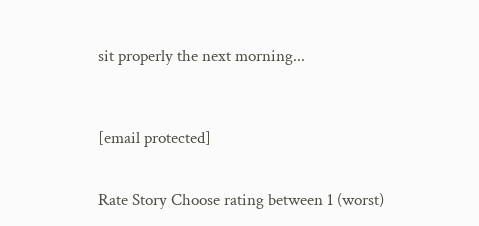sit properly the next morning...



[email protected]


Rate Story Choose rating between 1 (worst)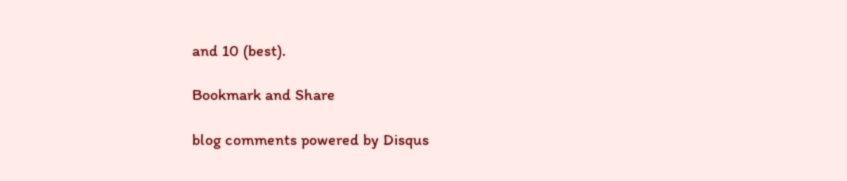and 10 (best).

Bookmark and Share

blog comments powered by Disqus